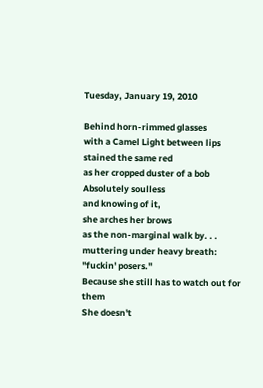Tuesday, January 19, 2010

Behind horn-rimmed glasses
with a Camel Light between lips
stained the same red
as her cropped duster of a bob
Absolutely soulless
and knowing of it,
she arches her brows
as the non-marginal walk by. . .
muttering under heavy breath:
"fuckin' posers."
Because she still has to watch out for them
She doesn't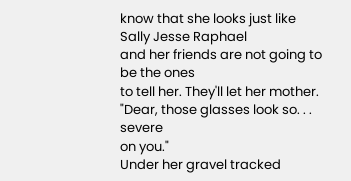know that she looks just like
Sally Jesse Raphael
and her friends are not going to be the ones
to tell her. They'll let her mother.
"Dear, those glasses look so. . . severe
on you."
Under her gravel tracked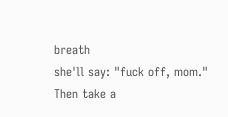breath
she'll say: "fuck off, mom."
Then take a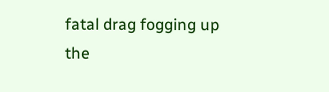fatal drag fogging up
the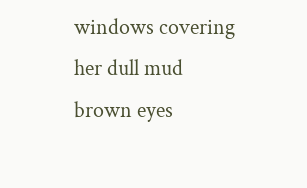windows covering
her dull mud brown eyes